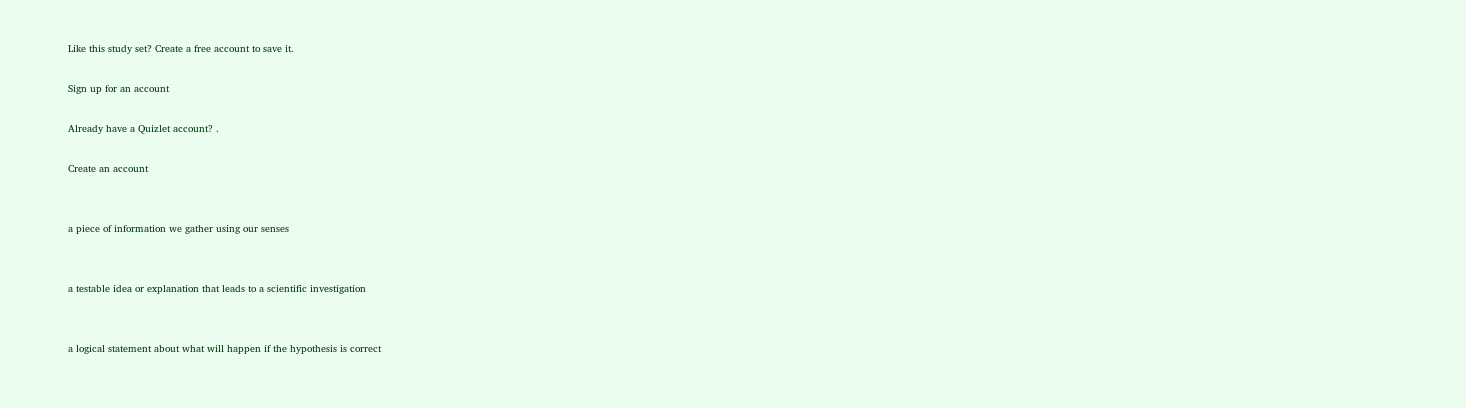Like this study set? Create a free account to save it.

Sign up for an account

Already have a Quizlet account? .

Create an account


a piece of information we gather using our senses


a testable idea or explanation that leads to a scientific investigation


a logical statement about what will happen if the hypothesis is correct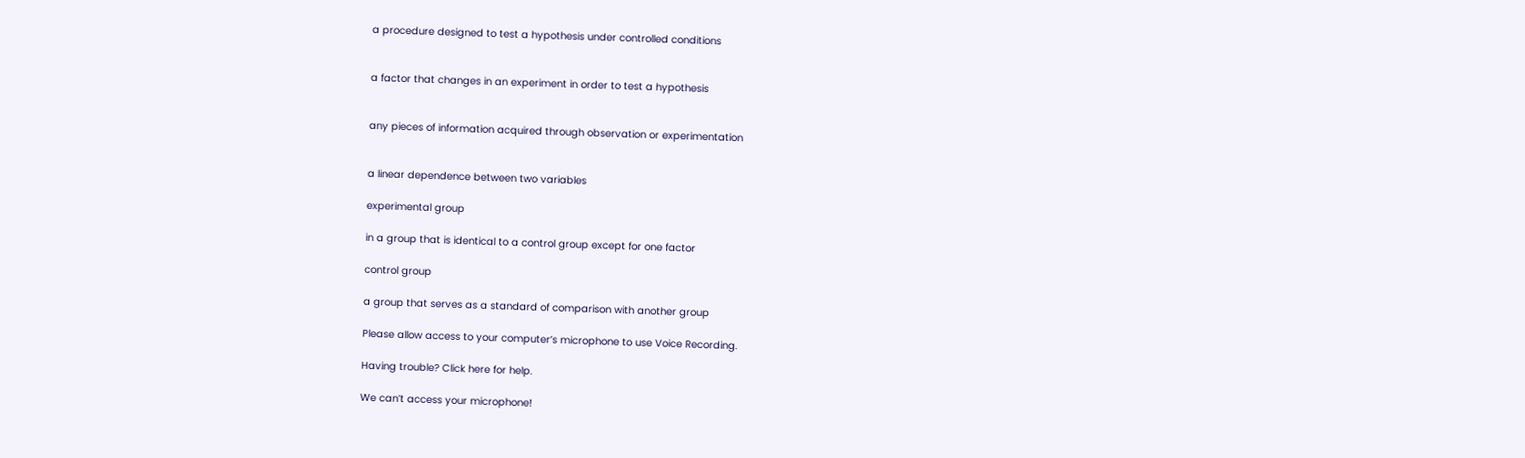a procedure designed to test a hypothesis under controlled conditions


a factor that changes in an experiment in order to test a hypothesis


any pieces of information acquired through observation or experimentation


a linear dependence between two variables

experimental group

in a group that is identical to a control group except for one factor

control group

a group that serves as a standard of comparison with another group

Please allow access to your computer’s microphone to use Voice Recording.

Having trouble? Click here for help.

We can’t access your microphone!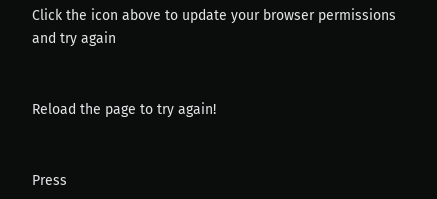Click the icon above to update your browser permissions and try again


Reload the page to try again!


Press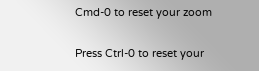Cmd-0 to reset your zoom

Press Ctrl-0 to reset your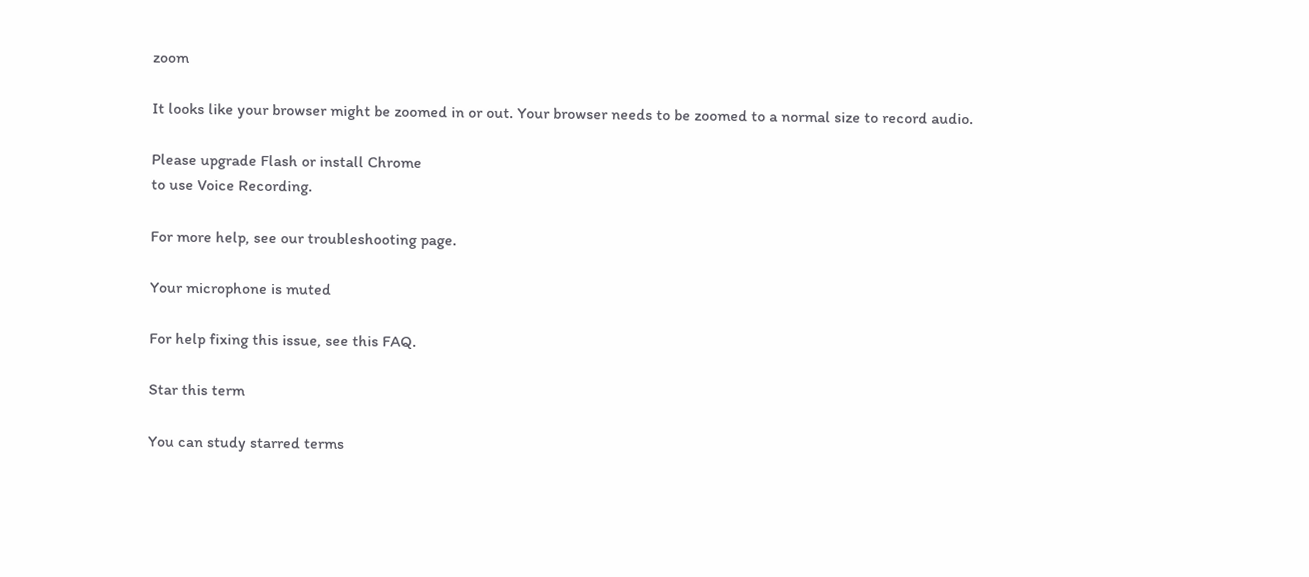zoom

It looks like your browser might be zoomed in or out. Your browser needs to be zoomed to a normal size to record audio.

Please upgrade Flash or install Chrome
to use Voice Recording.

For more help, see our troubleshooting page.

Your microphone is muted

For help fixing this issue, see this FAQ.

Star this term

You can study starred terms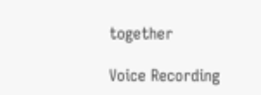together

Voice Recording